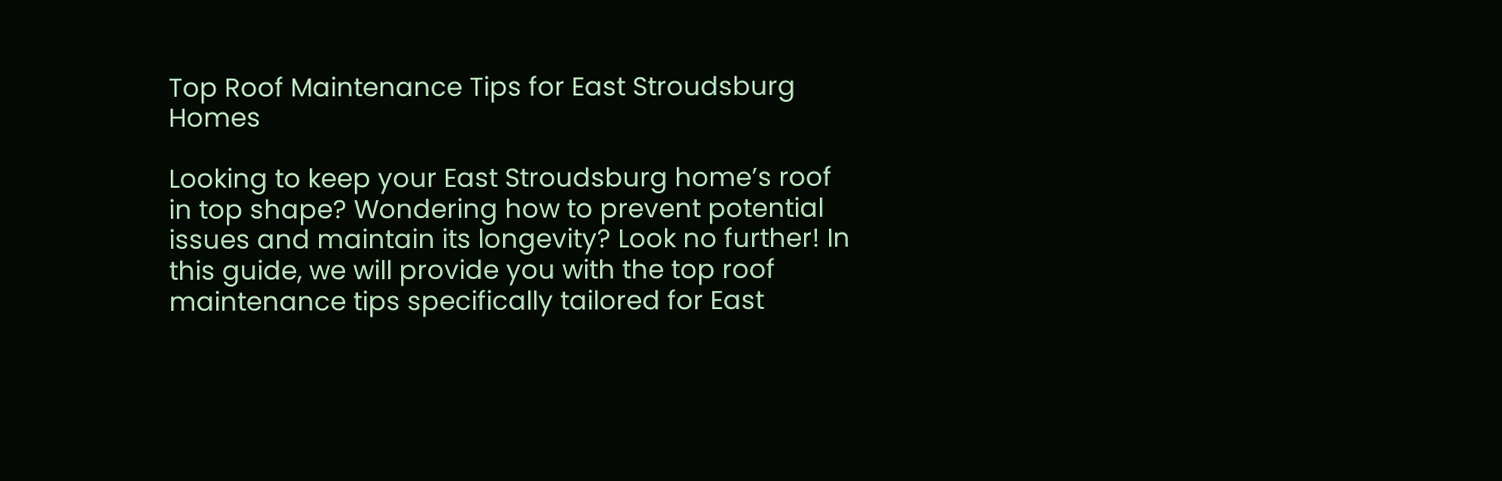Top Roof Maintenance Tips for East Stroudsburg Homes

Looking to keep your East Stroudsburg home’s roof in top shape? Wondering how to prevent potential issues and maintain its longevity? Look no further! In this guide, we will provide you with the top roof maintenance tips specifically tailored for East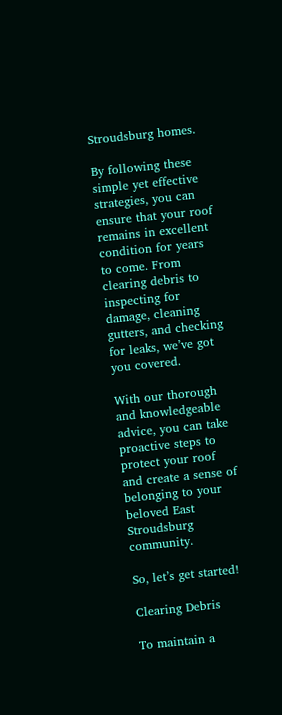Stroudsburg homes.

By following these simple yet effective strategies, you can ensure that your roof remains in excellent condition for years to come. From clearing debris to inspecting for damage, cleaning gutters, and checking for leaks, we’ve got you covered.

With our thorough and knowledgeable advice, you can take proactive steps to protect your roof and create a sense of belonging to your beloved East Stroudsburg community.

So, let’s get started!

Clearing Debris

To maintain a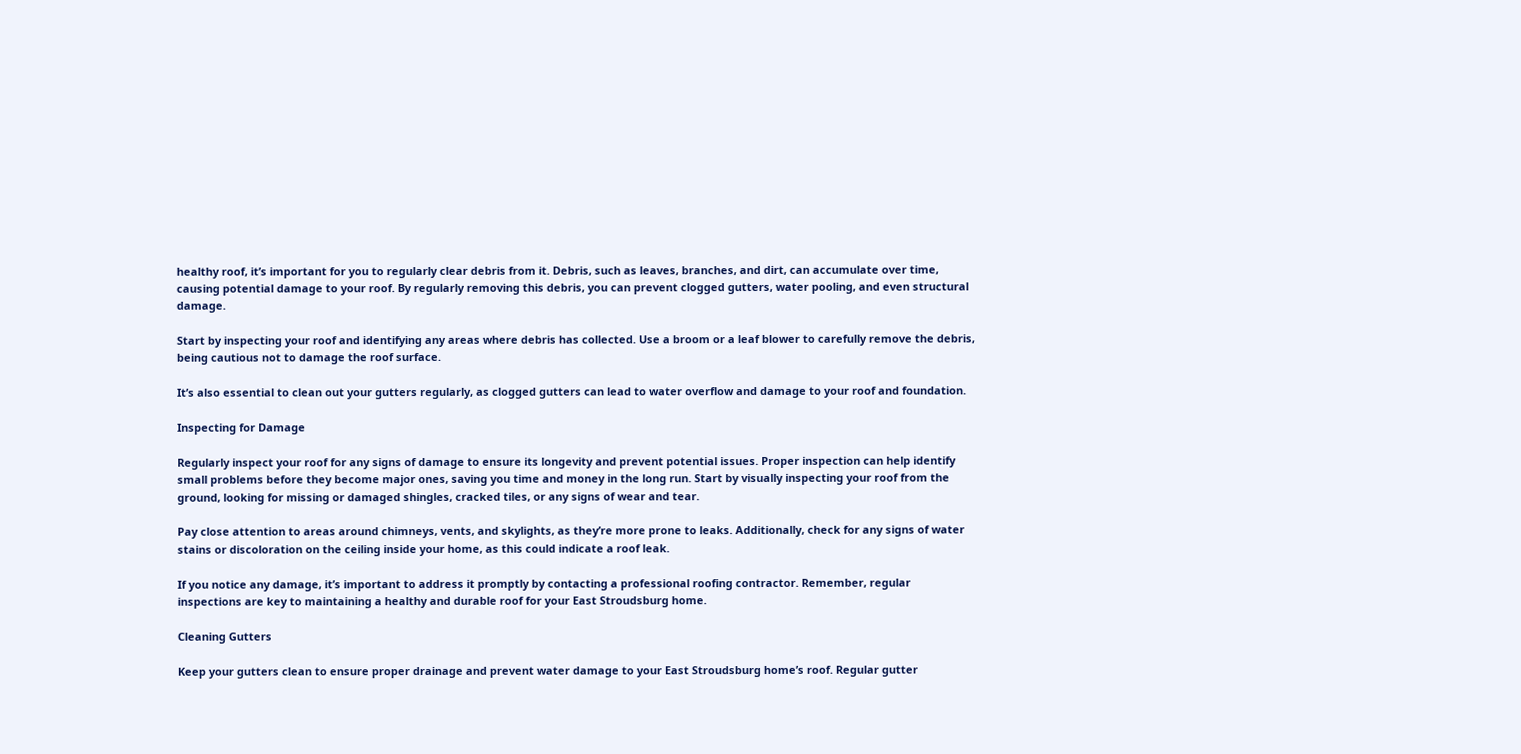healthy roof, it’s important for you to regularly clear debris from it. Debris, such as leaves, branches, and dirt, can accumulate over time, causing potential damage to your roof. By regularly removing this debris, you can prevent clogged gutters, water pooling, and even structural damage.

Start by inspecting your roof and identifying any areas where debris has collected. Use a broom or a leaf blower to carefully remove the debris, being cautious not to damage the roof surface.

It’s also essential to clean out your gutters regularly, as clogged gutters can lead to water overflow and damage to your roof and foundation.

Inspecting for Damage

Regularly inspect your roof for any signs of damage to ensure its longevity and prevent potential issues. Proper inspection can help identify small problems before they become major ones, saving you time and money in the long run. Start by visually inspecting your roof from the ground, looking for missing or damaged shingles, cracked tiles, or any signs of wear and tear.

Pay close attention to areas around chimneys, vents, and skylights, as they’re more prone to leaks. Additionally, check for any signs of water stains or discoloration on the ceiling inside your home, as this could indicate a roof leak.

If you notice any damage, it’s important to address it promptly by contacting a professional roofing contractor. Remember, regular inspections are key to maintaining a healthy and durable roof for your East Stroudsburg home.

Cleaning Gutters

Keep your gutters clean to ensure proper drainage and prevent water damage to your East Stroudsburg home’s roof. Regular gutter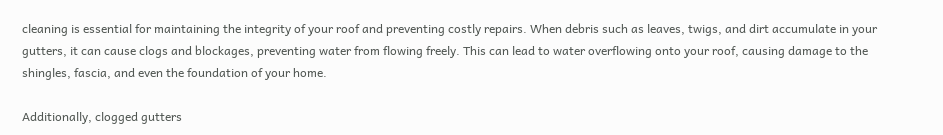cleaning is essential for maintaining the integrity of your roof and preventing costly repairs. When debris such as leaves, twigs, and dirt accumulate in your gutters, it can cause clogs and blockages, preventing water from flowing freely. This can lead to water overflowing onto your roof, causing damage to the shingles, fascia, and even the foundation of your home.

Additionally, clogged gutters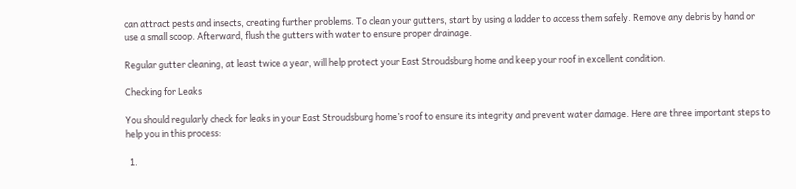can attract pests and insects, creating further problems. To clean your gutters, start by using a ladder to access them safely. Remove any debris by hand or use a small scoop. Afterward, flush the gutters with water to ensure proper drainage.

Regular gutter cleaning, at least twice a year, will help protect your East Stroudsburg home and keep your roof in excellent condition.

Checking for Leaks

You should regularly check for leaks in your East Stroudsburg home’s roof to ensure its integrity and prevent water damage. Here are three important steps to help you in this process:

  1.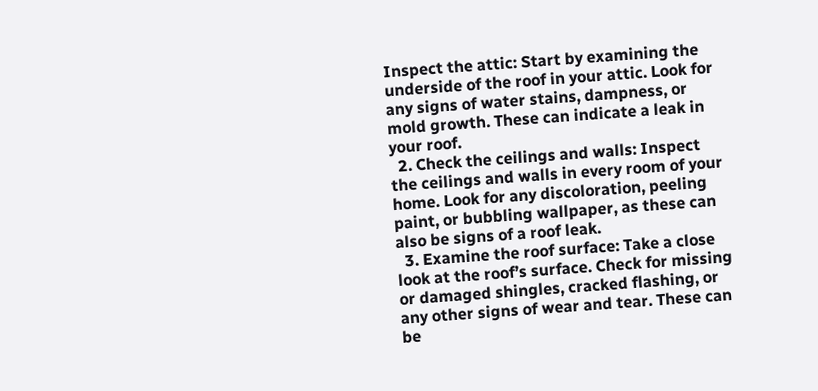Inspect the attic: Start by examining the underside of the roof in your attic. Look for any signs of water stains, dampness, or mold growth. These can indicate a leak in your roof.
  2. Check the ceilings and walls: Inspect the ceilings and walls in every room of your home. Look for any discoloration, peeling paint, or bubbling wallpaper, as these can also be signs of a roof leak.
  3. Examine the roof surface: Take a close look at the roof’s surface. Check for missing or damaged shingles, cracked flashing, or any other signs of wear and tear. These can be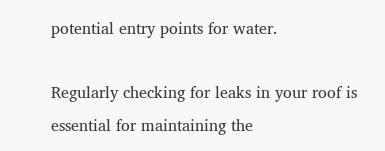potential entry points for water.

Regularly checking for leaks in your roof is essential for maintaining the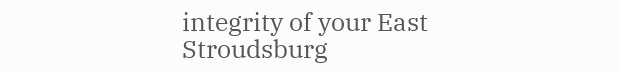integrity of your East Stroudsburg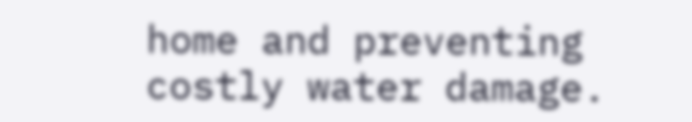home and preventing costly water damage.